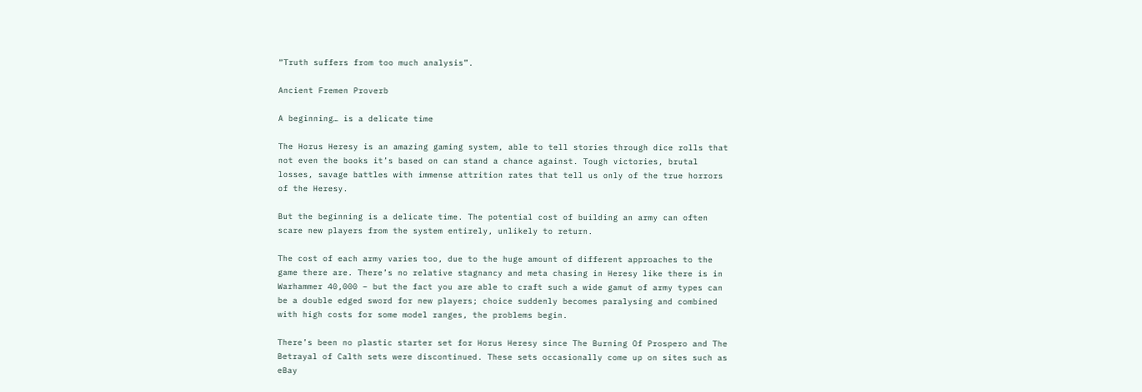“Truth suffers from too much analysis”.

Ancient Fremen Proverb

A beginning… is a delicate time

The Horus Heresy is an amazing gaming system, able to tell stories through dice rolls that not even the books it’s based on can stand a chance against. Tough victories, brutal losses, savage battles with immense attrition rates that tell us only of the true horrors of the Heresy.

But the beginning is a delicate time. The potential cost of building an army can often scare new players from the system entirely, unlikely to return.

The cost of each army varies too, due to the huge amount of different approaches to the game there are. There’s no relative stagnancy and meta chasing in Heresy like there is in Warhammer 40,000 – but the fact you are able to craft such a wide gamut of army types can be a double edged sword for new players; choice suddenly becomes paralysing and combined with high costs for some model ranges, the problems begin.

There’s been no plastic starter set for Horus Heresy since The Burning Of Prospero and The Betrayal of Calth sets were discontinued. These sets occasionally come up on sites such as eBay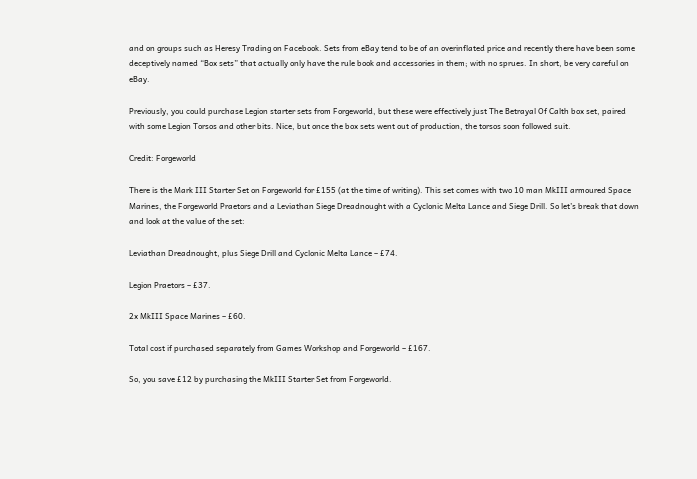and on groups such as Heresy Trading on Facebook. Sets from eBay tend to be of an overinflated price and recently there have been some deceptively named “Box sets” that actually only have the rule book and accessories in them; with no sprues. In short, be very careful on eBay.

Previously, you could purchase Legion starter sets from Forgeworld, but these were effectively just The Betrayal Of Calth box set, paired with some Legion Torsos and other bits. Nice, but once the box sets went out of production, the torsos soon followed suit.

Credit: Forgeworld

There is the Mark III Starter Set on Forgeworld for £155 (at the time of writing). This set comes with two 10 man MkIII armoured Space Marines, the Forgeworld Praetors and a Leviathan Siege Dreadnought with a Cyclonic Melta Lance and Siege Drill. So let’s break that down and look at the value of the set:

Leviathan Dreadnought, plus Siege Drill and Cyclonic Melta Lance – £74.

Legion Praetors – £37.

2x MkIII Space Marines – £60.

Total cost if purchased separately from Games Workshop and Forgeworld – £167.

So, you save £12 by purchasing the MkIII Starter Set from Forgeworld.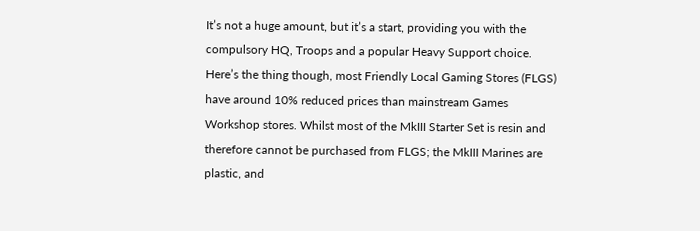It’s not a huge amount, but it’s a start, providing you with the compulsory HQ, Troops and a popular Heavy Support choice. Here’s the thing though, most Friendly Local Gaming Stores (FLGS) have around 10% reduced prices than mainstream Games Workshop stores. Whilst most of the MkIII Starter Set is resin and therefore cannot be purchased from FLGS; the MkIII Marines are plastic, and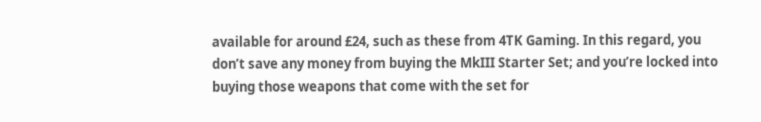available for around £24, such as these from 4TK Gaming. In this regard, you don’t save any money from buying the MkIII Starter Set; and you’re locked into buying those weapons that come with the set for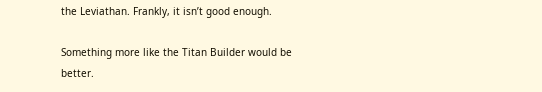the Leviathan. Frankly, it isn’t good enough.

Something more like the Titan Builder would be better.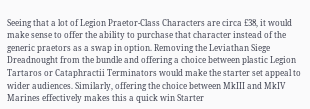Seeing that a lot of Legion Praetor-Class Characters are circa £38, it would make sense to offer the ability to purchase that character instead of the generic praetors as a swap in option. Removing the Leviathan Siege Dreadnought from the bundle and offering a choice between plastic Legion Tartaros or Cataphractii Terminators would make the starter set appeal to wider audiences. Similarly, offering the choice between MkIII and MkIV Marines effectively makes this a quick win Starter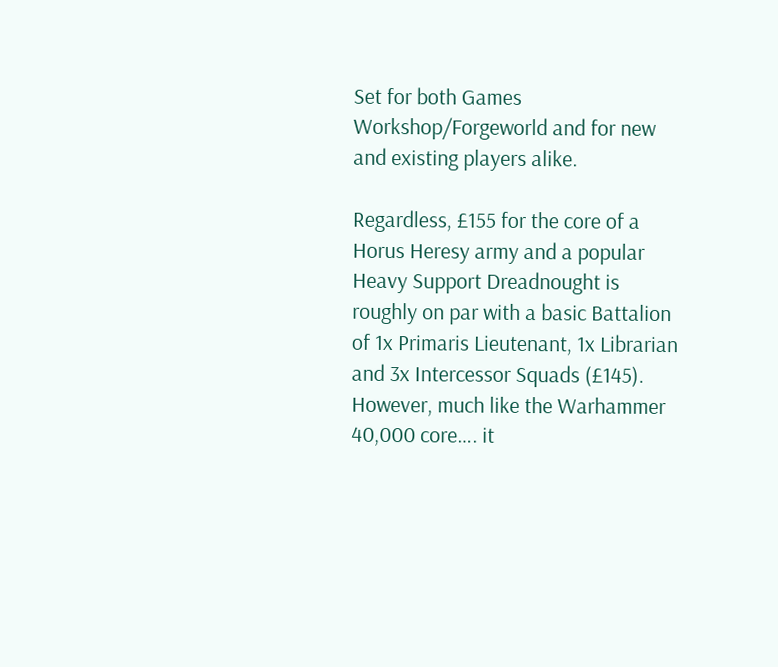Set for both Games Workshop/Forgeworld and for new and existing players alike.

Regardless, £155 for the core of a Horus Heresy army and a popular Heavy Support Dreadnought is roughly on par with a basic Battalion of 1x Primaris Lieutenant, 1x Librarian and 3x Intercessor Squads (£145). However, much like the Warhammer 40,000 core…. it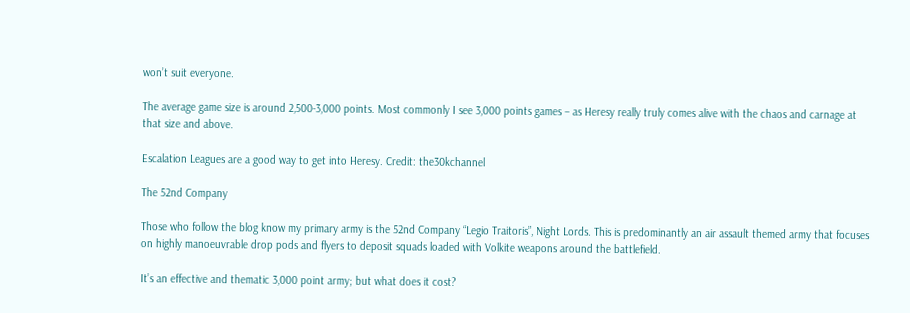won’t suit everyone.

The average game size is around 2,500-3,000 points. Most commonly I see 3,000 points games – as Heresy really truly comes alive with the chaos and carnage at that size and above.

Escalation Leagues are a good way to get into Heresy. Credit: the30kchannel

The 52nd Company

Those who follow the blog know my primary army is the 52nd Company “Legio Traitoris”, Night Lords. This is predominantly an air assault themed army that focuses on highly manoeuvrable drop pods and flyers to deposit squads loaded with Volkite weapons around the battlefield.

It’s an effective and thematic 3,000 point army; but what does it cost?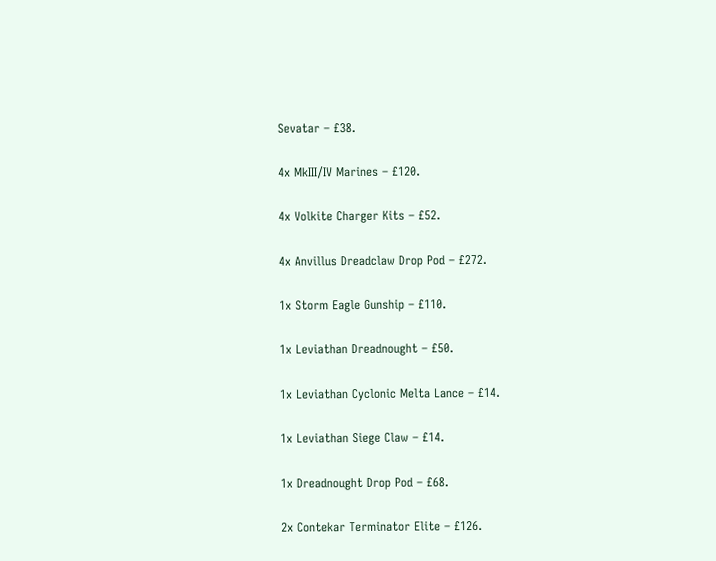Sevatar – £38.

4x MkIII/IV Marines – £120.

4x Volkite Charger Kits – £52.

4x Anvillus Dreadclaw Drop Pod – £272.

1x Storm Eagle Gunship – £110.

1x Leviathan Dreadnought – £50.

1x Leviathan Cyclonic Melta Lance – £14.

1x Leviathan Siege Claw – £14.

1x Dreadnought Drop Pod – £68.

2x Contekar Terminator Elite – £126.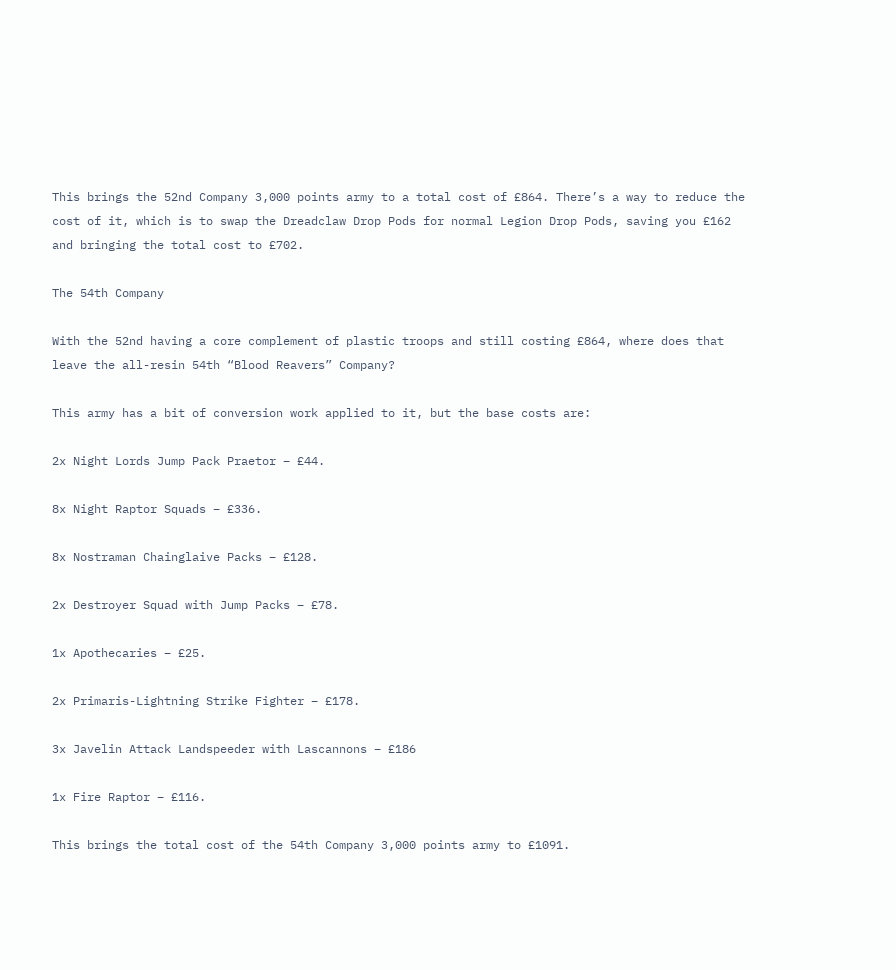This brings the 52nd Company 3,000 points army to a total cost of £864. There’s a way to reduce the cost of it, which is to swap the Dreadclaw Drop Pods for normal Legion Drop Pods, saving you £162 and bringing the total cost to £702.

The 54th Company

With the 52nd having a core complement of plastic troops and still costing £864, where does that leave the all-resin 54th “Blood Reavers” Company?

This army has a bit of conversion work applied to it, but the base costs are:

2x Night Lords Jump Pack Praetor – £44.

8x Night Raptor Squads – £336.

8x Nostraman Chainglaive Packs – £128.

2x Destroyer Squad with Jump Packs – £78.

1x Apothecaries – £25.

2x Primaris-Lightning Strike Fighter – £178.

3x Javelin Attack Landspeeder with Lascannons – £186

1x Fire Raptor – £116.

This brings the total cost of the 54th Company 3,000 points army to £1091.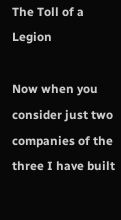The Toll of a Legion

Now when you consider just two companies of the three I have built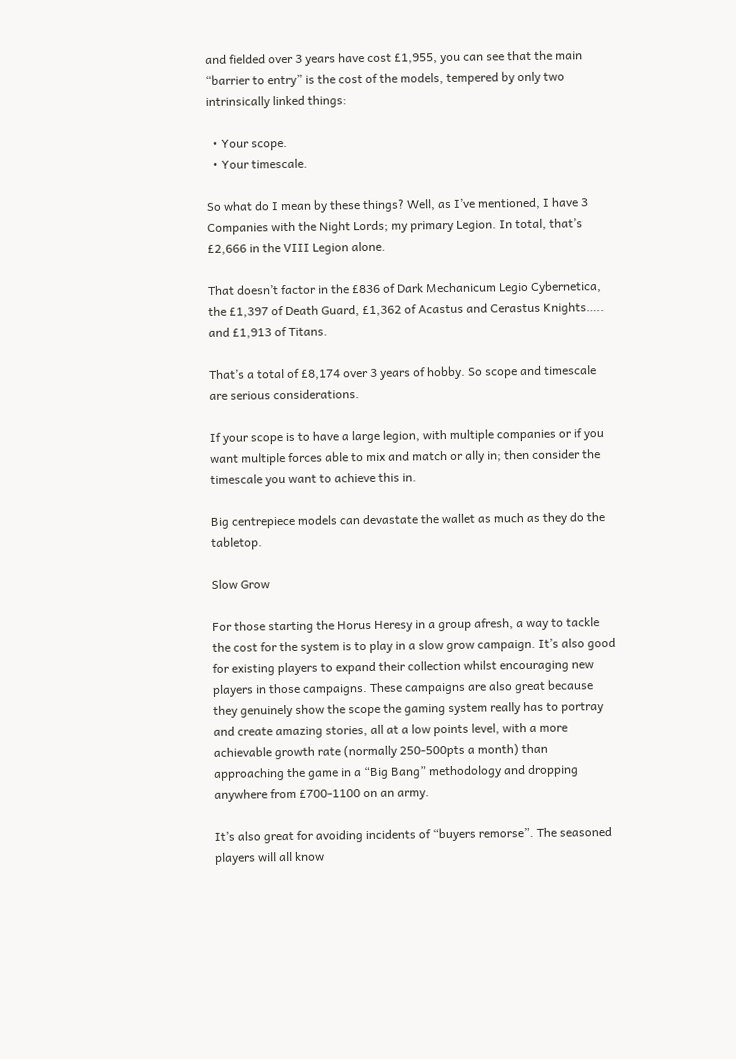and fielded over 3 years have cost £1,955, you can see that the main “barrier to entry” is the cost of the models, tempered by only two intrinsically linked things:

  • Your scope.
  • Your timescale.

So what do I mean by these things? Well, as I’ve mentioned, I have 3 Companies with the Night Lords; my primary Legion. In total, that’s £2,666 in the VIII Legion alone.

That doesn’t factor in the £836 of Dark Mechanicum Legio Cybernetica, the £1,397 of Death Guard, £1,362 of Acastus and Cerastus Knights….. and £1,913 of Titans.

That’s a total of £8,174 over 3 years of hobby. So scope and timescale are serious considerations.

If your scope is to have a large legion, with multiple companies or if you want multiple forces able to mix and match or ally in; then consider the timescale you want to achieve this in.

Big centrepiece models can devastate the wallet as much as they do the tabletop.

Slow Grow

For those starting the Horus Heresy in a group afresh, a way to tackle the cost for the system is to play in a slow grow campaign. It’s also good for existing players to expand their collection whilst encouraging new players in those campaigns. These campaigns are also great because they genuinely show the scope the gaming system really has to portray and create amazing stories, all at a low points level, with a more achievable growth rate (normally 250-500pts a month) than approaching the game in a “Big Bang” methodology and dropping anywhere from £700-1100 on an army.

It’s also great for avoiding incidents of “buyers remorse”. The seasoned players will all know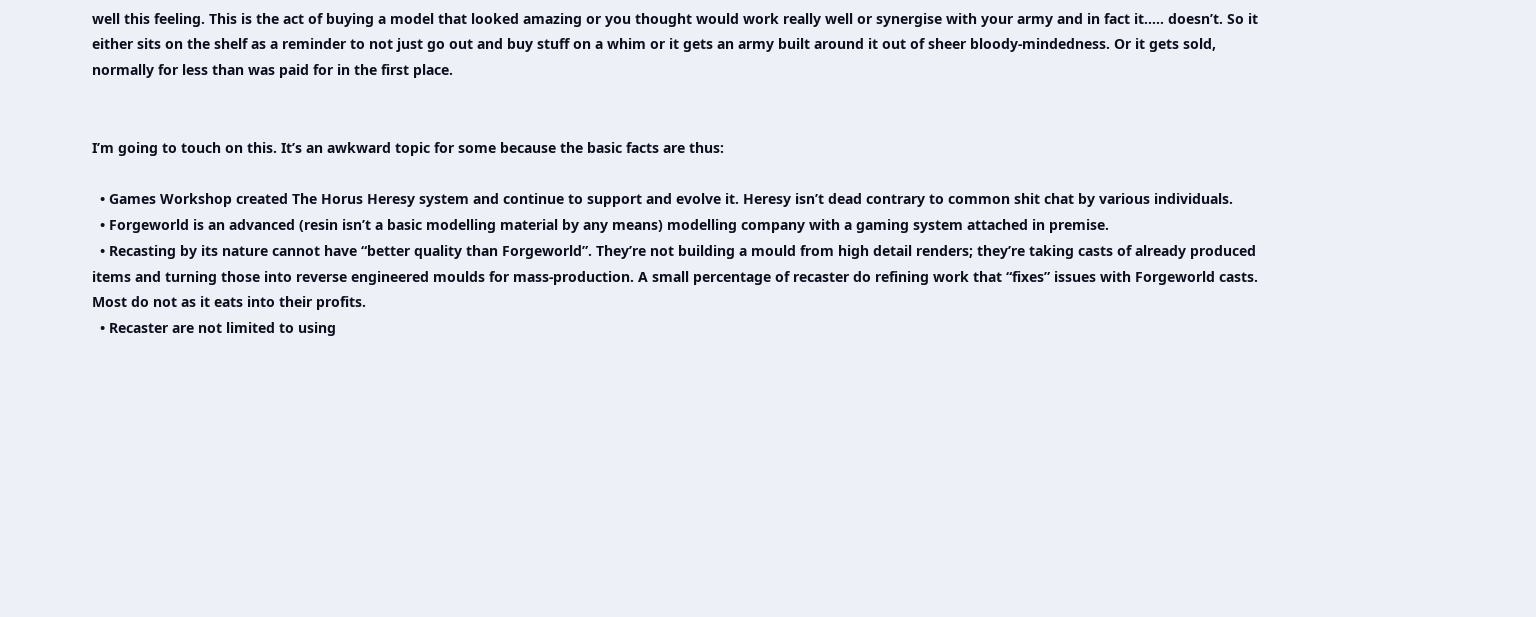well this feeling. This is the act of buying a model that looked amazing or you thought would work really well or synergise with your army and in fact it….. doesn’t. So it either sits on the shelf as a reminder to not just go out and buy stuff on a whim or it gets an army built around it out of sheer bloody-mindedness. Or it gets sold, normally for less than was paid for in the first place.


I’m going to touch on this. It’s an awkward topic for some because the basic facts are thus:

  • Games Workshop created The Horus Heresy system and continue to support and evolve it. Heresy isn’t dead contrary to common shit chat by various individuals.
  • Forgeworld is an advanced (resin isn’t a basic modelling material by any means) modelling company with a gaming system attached in premise.
  • Recasting by its nature cannot have “better quality than Forgeworld”. They’re not building a mould from high detail renders; they’re taking casts of already produced items and turning those into reverse engineered moulds for mass-production. A small percentage of recaster do refining work that “fixes” issues with Forgeworld casts. Most do not as it eats into their profits.
  • Recaster are not limited to using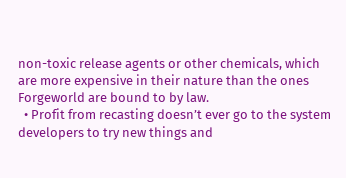non-toxic release agents or other chemicals, which are more expensive in their nature than the ones Forgeworld are bound to by law.
  • Profit from recasting doesn’t ever go to the system developers to try new things and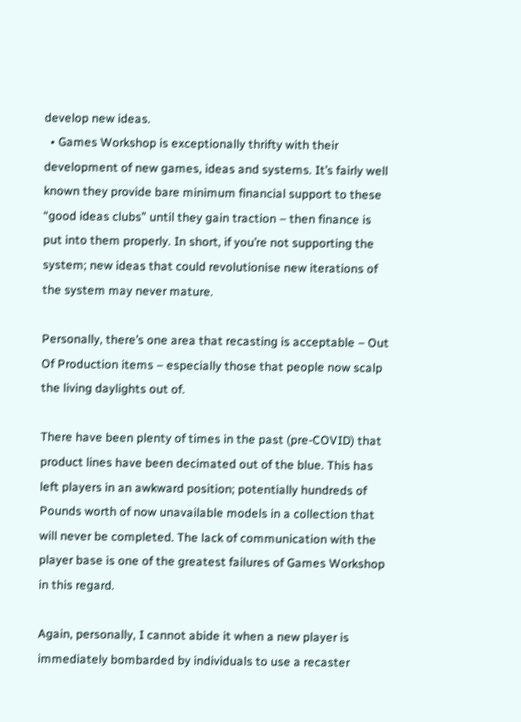develop new ideas.
  • Games Workshop is exceptionally thrifty with their development of new games, ideas and systems. It’s fairly well known they provide bare minimum financial support to these “good ideas clubs” until they gain traction – then finance is put into them properly. In short, if you’re not supporting the system; new ideas that could revolutionise new iterations of the system may never mature.

Personally, there’s one area that recasting is acceptable – Out Of Production items – especially those that people now scalp the living daylights out of.

There have been plenty of times in the past (pre-COVID) that product lines have been decimated out of the blue. This has left players in an awkward position; potentially hundreds of Pounds worth of now unavailable models in a collection that will never be completed. The lack of communication with the player base is one of the greatest failures of Games Workshop in this regard.

Again, personally, I cannot abide it when a new player is immediately bombarded by individuals to use a recaster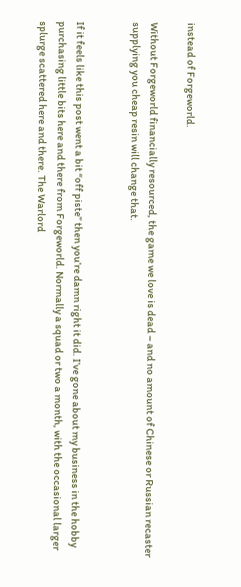instead of Forgeworld.

Without Forgeworld financially resourced, the game we love is dead – and no amount of Chinese or Russian recaster supplying you cheap resin will change that.


If it feels like this post went a bit “off piste” then you’re damn right it did. I’ve gone about my business in the hobby purchasing little bits here and there from Forgeworld. Normally a squad or two a month, with the occasional larger splurge scattered here and there. The Warlord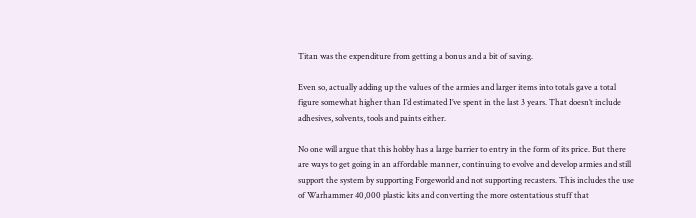Titan was the expenditure from getting a bonus and a bit of saving.

Even so, actually adding up the values of the armies and larger items into totals gave a total figure somewhat higher than I’d estimated I’ve spent in the last 3 years. That doesn’t include adhesives, solvents, tools and paints either.

No one will argue that this hobby has a large barrier to entry in the form of its price. But there are ways to get going in an affordable manner, continuing to evolve and develop armies and still support the system by supporting Forgeworld and not supporting recasters. This includes the use of Warhammer 40,000 plastic kits and converting the more ostentatious stuff that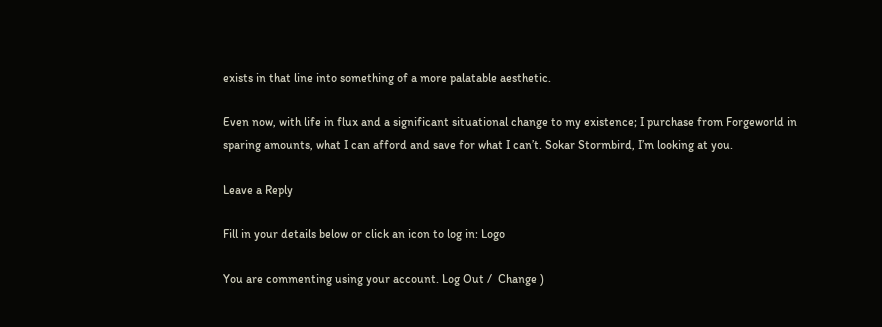exists in that line into something of a more palatable aesthetic.

Even now, with life in flux and a significant situational change to my existence; I purchase from Forgeworld in sparing amounts, what I can afford and save for what I can’t. Sokar Stormbird, I’m looking at you.

Leave a Reply

Fill in your details below or click an icon to log in: Logo

You are commenting using your account. Log Out /  Change )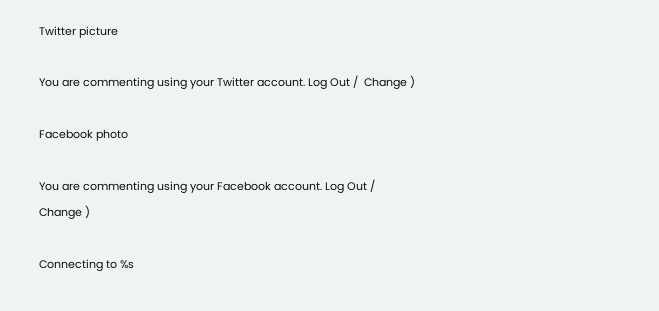Twitter picture

You are commenting using your Twitter account. Log Out /  Change )

Facebook photo

You are commenting using your Facebook account. Log Out /  Change )

Connecting to %s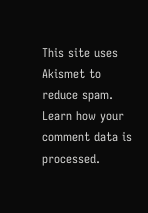This site uses Akismet to reduce spam. Learn how your comment data is processed.